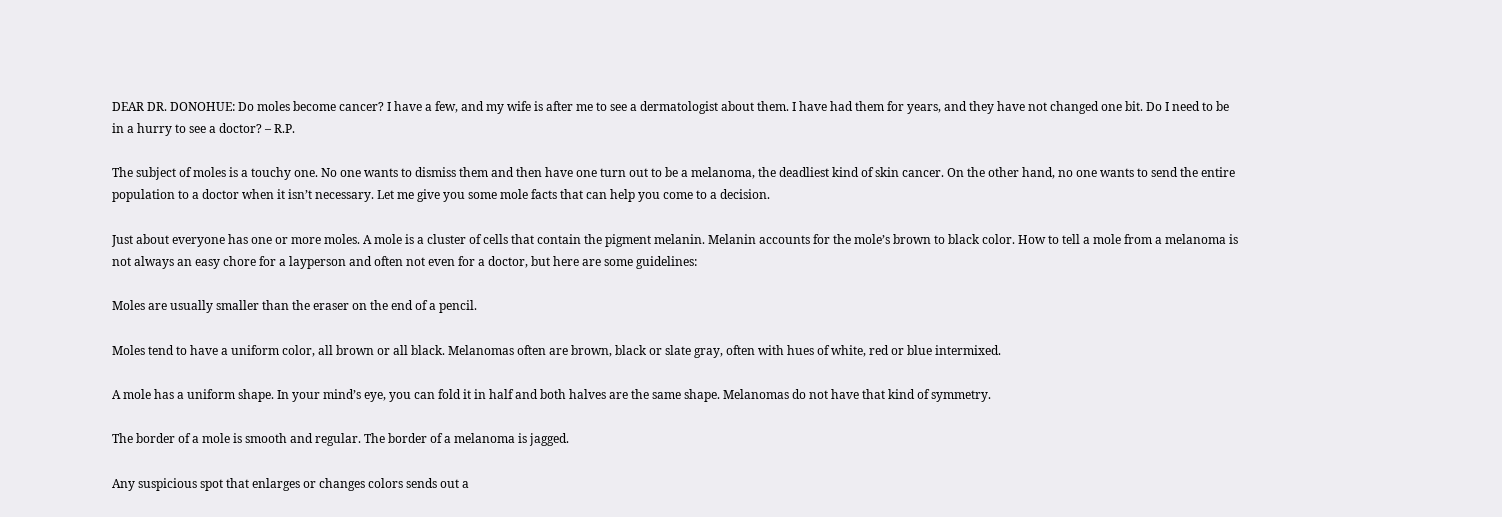DEAR DR. DONOHUE: Do moles become cancer? I have a few, and my wife is after me to see a dermatologist about them. I have had them for years, and they have not changed one bit. Do I need to be in a hurry to see a doctor? – R.P.

The subject of moles is a touchy one. No one wants to dismiss them and then have one turn out to be a melanoma, the deadliest kind of skin cancer. On the other hand, no one wants to send the entire population to a doctor when it isn’t necessary. Let me give you some mole facts that can help you come to a decision.

Just about everyone has one or more moles. A mole is a cluster of cells that contain the pigment melanin. Melanin accounts for the mole’s brown to black color. How to tell a mole from a melanoma is not always an easy chore for a layperson and often not even for a doctor, but here are some guidelines:

Moles are usually smaller than the eraser on the end of a pencil.

Moles tend to have a uniform color, all brown or all black. Melanomas often are brown, black or slate gray, often with hues of white, red or blue intermixed.

A mole has a uniform shape. In your mind’s eye, you can fold it in half and both halves are the same shape. Melanomas do not have that kind of symmetry.

The border of a mole is smooth and regular. The border of a melanoma is jagged.

Any suspicious spot that enlarges or changes colors sends out a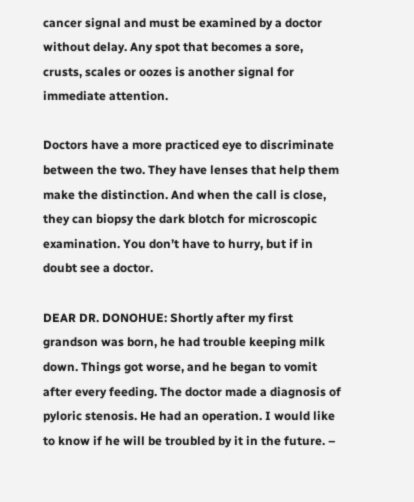cancer signal and must be examined by a doctor without delay. Any spot that becomes a sore, crusts, scales or oozes is another signal for immediate attention.

Doctors have a more practiced eye to discriminate between the two. They have lenses that help them make the distinction. And when the call is close, they can biopsy the dark blotch for microscopic examination. You don’t have to hurry, but if in doubt see a doctor.

DEAR DR. DONOHUE: Shortly after my first grandson was born, he had trouble keeping milk down. Things got worse, and he began to vomit after every feeding. The doctor made a diagnosis of pyloric stenosis. He had an operation. I would like to know if he will be troubled by it in the future. –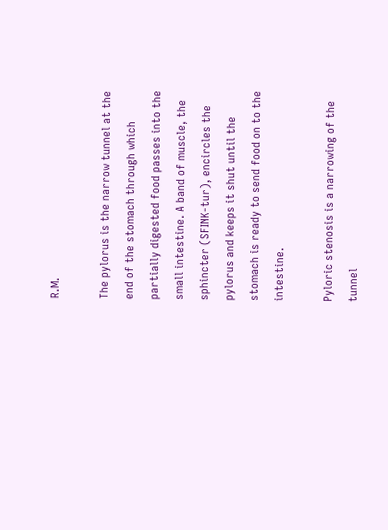R.M.

The pylorus is the narrow tunnel at the end of the stomach through which partially digested food passes into the small intestine. A band of muscle, the sphincter (SFINK-tur), encircles the pylorus and keeps it shut until the stomach is ready to send food on to the intestine.

Pyloric stenosis is a narrowing of the tunnel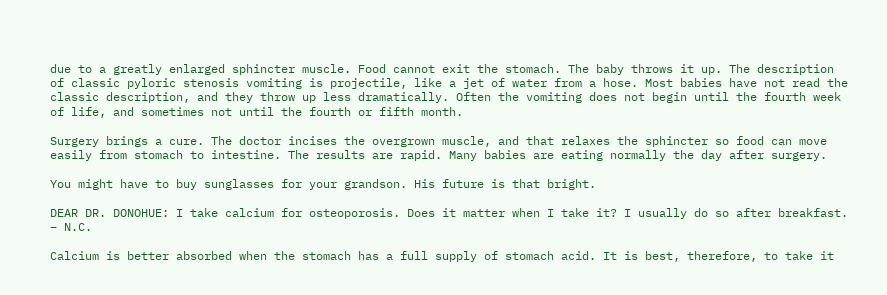due to a greatly enlarged sphincter muscle. Food cannot exit the stomach. The baby throws it up. The description of classic pyloric stenosis vomiting is projectile, like a jet of water from a hose. Most babies have not read the classic description, and they throw up less dramatically. Often the vomiting does not begin until the fourth week of life, and sometimes not until the fourth or fifth month.

Surgery brings a cure. The doctor incises the overgrown muscle, and that relaxes the sphincter so food can move easily from stomach to intestine. The results are rapid. Many babies are eating normally the day after surgery.

You might have to buy sunglasses for your grandson. His future is that bright.

DEAR DR. DONOHUE: I take calcium for osteoporosis. Does it matter when I take it? I usually do so after breakfast. – N.C.

Calcium is better absorbed when the stomach has a full supply of stomach acid. It is best, therefore, to take it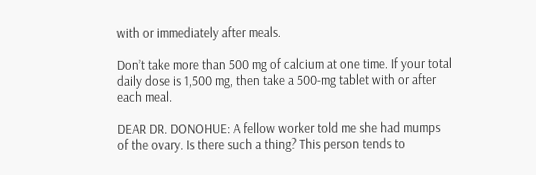with or immediately after meals.

Don’t take more than 500 mg of calcium at one time. If your total daily dose is 1,500 mg, then take a 500-mg tablet with or after each meal.

DEAR DR. DONOHUE: A fellow worker told me she had mumps of the ovary. Is there such a thing? This person tends to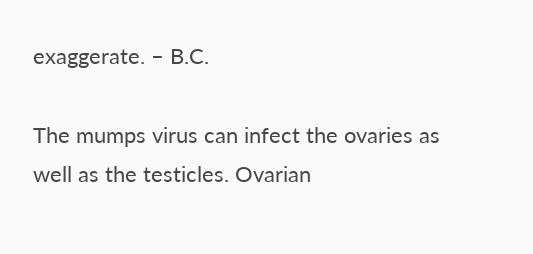exaggerate. – B.C.

The mumps virus can infect the ovaries as well as the testicles. Ovarian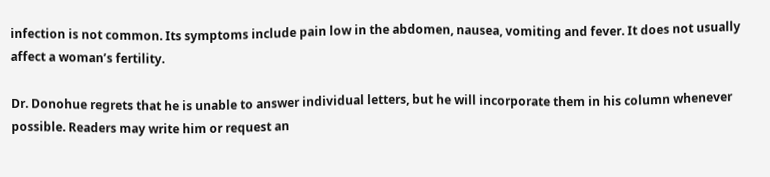infection is not common. Its symptoms include pain low in the abdomen, nausea, vomiting and fever. It does not usually affect a woman’s fertility.

Dr. Donohue regrets that he is unable to answer individual letters, but he will incorporate them in his column whenever possible. Readers may write him or request an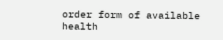order form of available health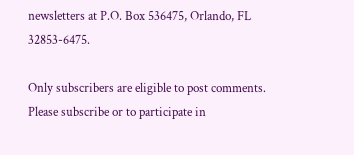newsletters at P.O. Box 536475, Orlando, FL 32853-6475.

Only subscribers are eligible to post comments. Please subscribe or to participate in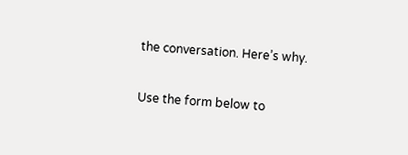the conversation. Here’s why.

Use the form below to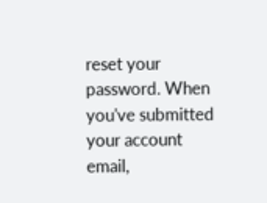reset your password. When you've submitted your account email,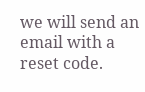we will send an email with a reset code.